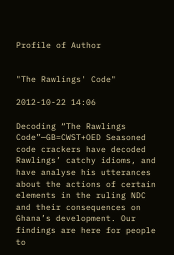Profile of Author


"The Rawlings' Code"

2012-10-22 14:06

Decoding “The Rawlings Code”—GB=CWST+OED Seasoned code crackers have decoded Rawlings’ catchy idioms, and have analyse his utterances about the actions of certain elements in the ruling NDC and their consequences on Ghana’s development. Our findings are here for people to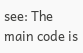see: The main code is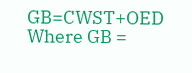GB=CWST+OED Where GB =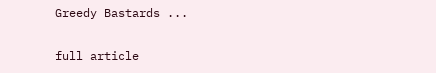Greedy Bastards ...

full article